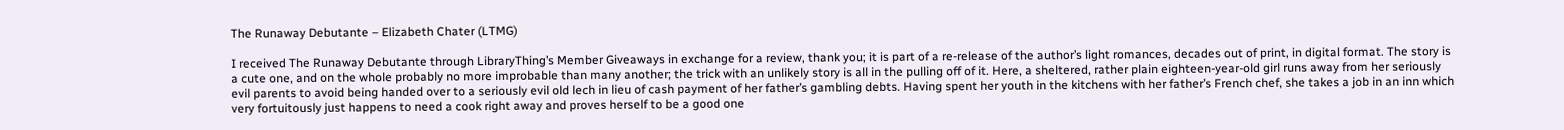The Runaway Debutante – Elizabeth Chater (LTMG)

I received The Runaway Debutante through LibraryThing’s Member Giveaways in exchange for a review, thank you; it is part of a re-release of the author’s light romances, decades out of print, in digital format. The story is a cute one, and on the whole probably no more improbable than many another; the trick with an unlikely story is all in the pulling off of it. Here, a sheltered, rather plain eighteen-year-old girl runs away from her seriously evil parents to avoid being handed over to a seriously evil old lech in lieu of cash payment of her father’s gambling debts. Having spent her youth in the kitchens with her father’s French chef, she takes a job in an inn which very fortuitously just happens to need a cook right away and proves herself to be a good one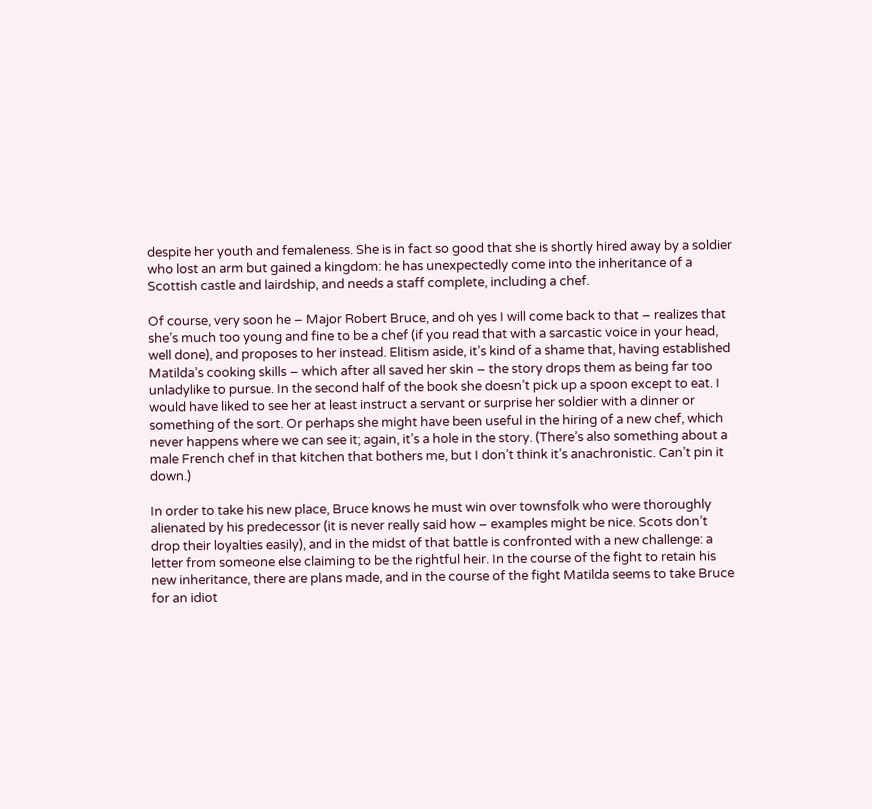despite her youth and femaleness. She is in fact so good that she is shortly hired away by a soldier who lost an arm but gained a kingdom: he has unexpectedly come into the inheritance of a Scottish castle and lairdship, and needs a staff complete, including a chef.

Of course, very soon he – Major Robert Bruce, and oh yes I will come back to that – realizes that she’s much too young and fine to be a chef (if you read that with a sarcastic voice in your head, well done), and proposes to her instead. Elitism aside, it’s kind of a shame that, having established Matilda’s cooking skills – which after all saved her skin – the story drops them as being far too unladylike to pursue. In the second half of the book she doesn’t pick up a spoon except to eat. I would have liked to see her at least instruct a servant or surprise her soldier with a dinner or something of the sort. Or perhaps she might have been useful in the hiring of a new chef, which never happens where we can see it; again, it’s a hole in the story. (There’s also something about a male French chef in that kitchen that bothers me, but I don’t think it’s anachronistic. Can’t pin it down.)

In order to take his new place, Bruce knows he must win over townsfolk who were thoroughly alienated by his predecessor (it is never really said how – examples might be nice. Scots don’t drop their loyalties easily), and in the midst of that battle is confronted with a new challenge: a letter from someone else claiming to be the rightful heir. In the course of the fight to retain his new inheritance, there are plans made, and in the course of the fight Matilda seems to take Bruce for an idiot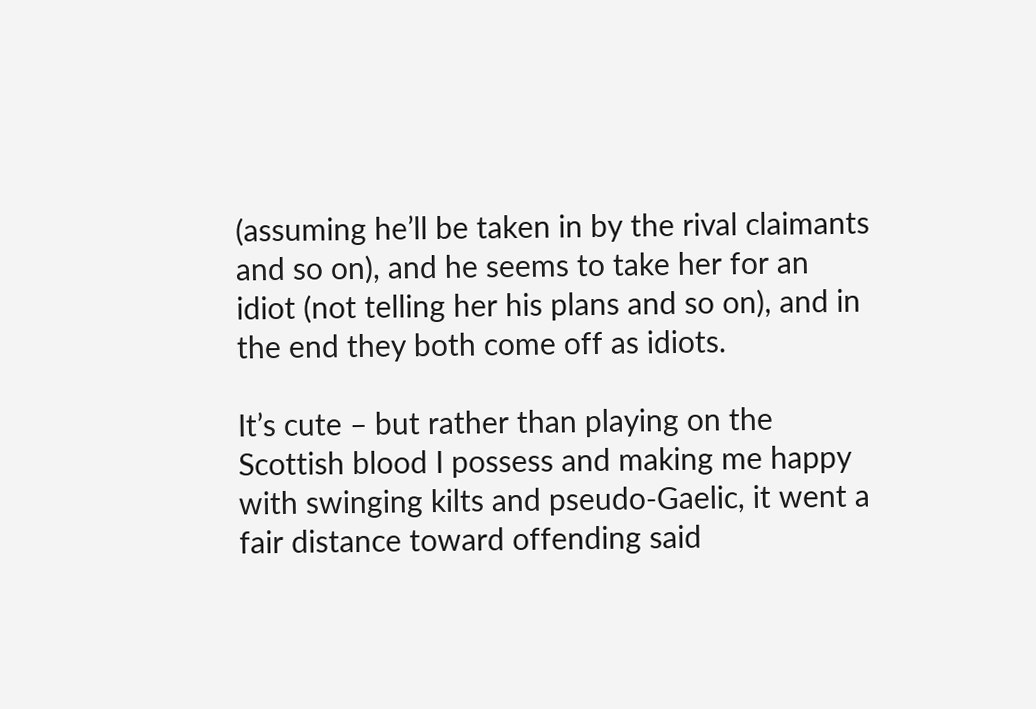(assuming he’ll be taken in by the rival claimants and so on), and he seems to take her for an idiot (not telling her his plans and so on), and in the end they both come off as idiots.

It’s cute – but rather than playing on the Scottish blood I possess and making me happy with swinging kilts and pseudo-Gaelic, it went a fair distance toward offending said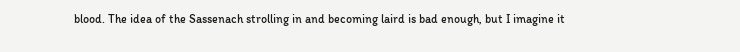blood. The idea of the Sassenach strolling in and becoming laird is bad enough, but I imagine it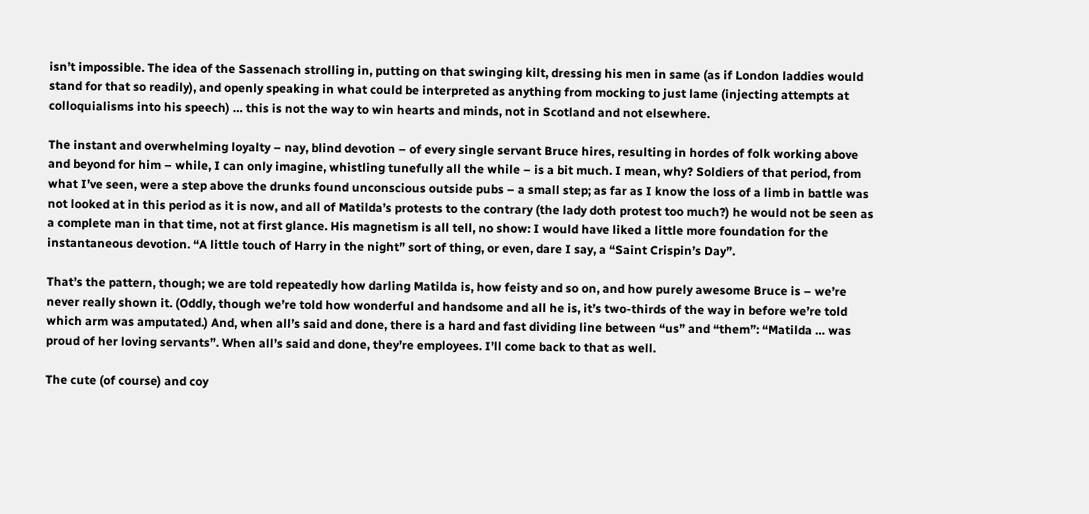isn’t impossible. The idea of the Sassenach strolling in, putting on that swinging kilt, dressing his men in same (as if London laddies would stand for that so readily), and openly speaking in what could be interpreted as anything from mocking to just lame (injecting attempts at colloquialisms into his speech) … this is not the way to win hearts and minds, not in Scotland and not elsewhere.

The instant and overwhelming loyalty – nay, blind devotion – of every single servant Bruce hires, resulting in hordes of folk working above and beyond for him – while, I can only imagine, whistling tunefully all the while – is a bit much. I mean, why? Soldiers of that period, from what I’ve seen, were a step above the drunks found unconscious outside pubs – a small step; as far as I know the loss of a limb in battle was not looked at in this period as it is now, and all of Matilda’s protests to the contrary (the lady doth protest too much?) he would not be seen as a complete man in that time, not at first glance. His magnetism is all tell, no show: I would have liked a little more foundation for the instantaneous devotion. “A little touch of Harry in the night” sort of thing, or even, dare I say, a “Saint Crispin’s Day”.

That’s the pattern, though; we are told repeatedly how darling Matilda is, how feisty and so on, and how purely awesome Bruce is – we’re never really shown it. (Oddly, though we’re told how wonderful and handsome and all he is, it’s two-thirds of the way in before we’re told which arm was amputated.) And, when all’s said and done, there is a hard and fast dividing line between “us” and “them”: “Matilda … was proud of her loving servants”. When all’s said and done, they’re employees. I’ll come back to that as well.

The cute (of course) and coy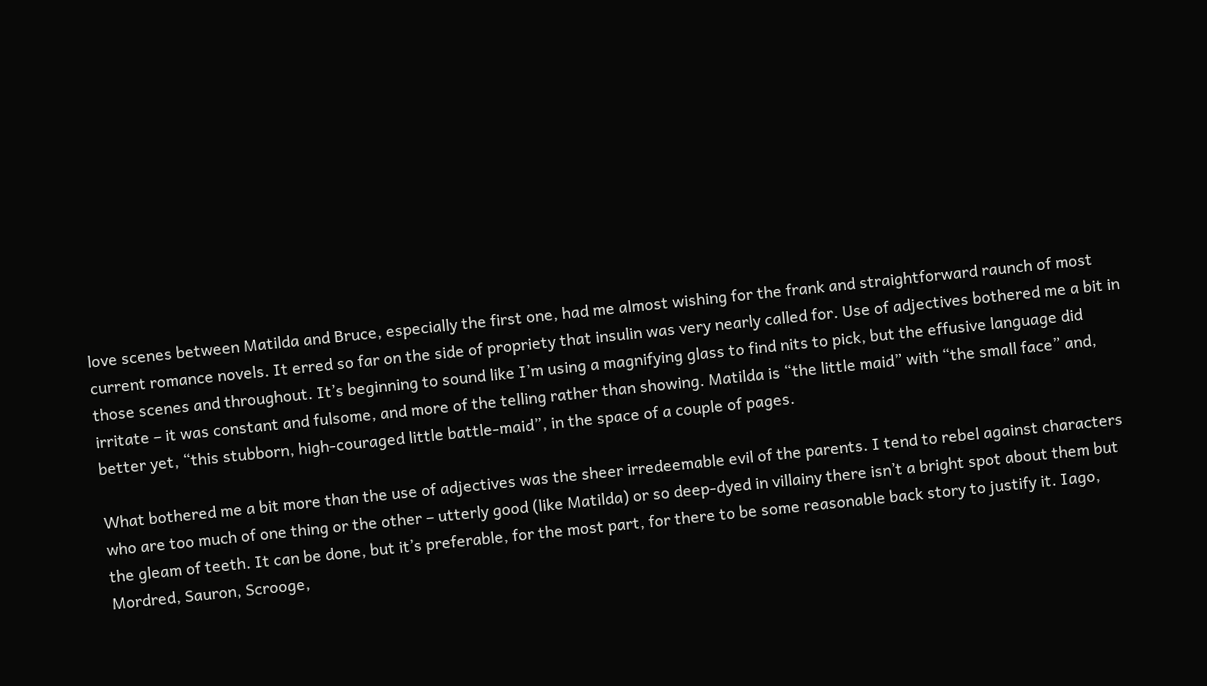love scenes between Matilda and Bruce, especially the first one, had me almost wishing for the frank and straightforward raunch of most current romance novels. It erred so far on the side of propriety that insulin was very nearly called for. Use of adjectives bothered me a bit in those scenes and throughout. It’s beginning to sound like I’m using a magnifying glass to find nits to pick, but the effusive language did irritate – it was constant and fulsome, and more of the telling rather than showing. Matilda is “the little maid” with “the small face” and, better yet, “this stubborn, high-couraged little battle-maid”, in the space of a couple of pages.

What bothered me a bit more than the use of adjectives was the sheer irredeemable evil of the parents. I tend to rebel against characters who are too much of one thing or the other – utterly good (like Matilda) or so deep-dyed in villainy there isn’t a bright spot about them but the gleam of teeth. It can be done, but it’s preferable, for the most part, for there to be some reasonable back story to justify it. Iago, Mordred, Sauron, Scrooge,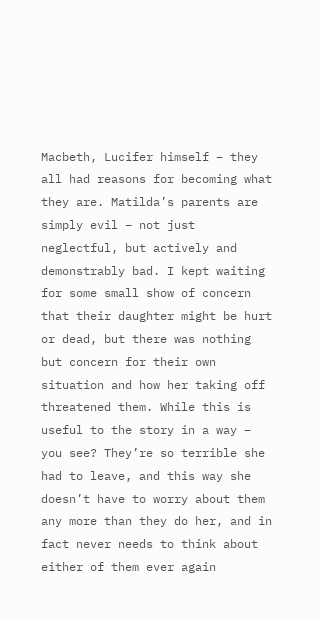Macbeth, Lucifer himself – they all had reasons for becoming what they are. Matilda’s parents are simply evil – not just neglectful, but actively and demonstrably bad. I kept waiting for some small show of concern that their daughter might be hurt or dead, but there was nothing but concern for their own situation and how her taking off threatened them. While this is useful to the story in a way – you see? They’re so terrible she had to leave, and this way she doesn’t have to worry about them any more than they do her, and in fact never needs to think about either of them ever again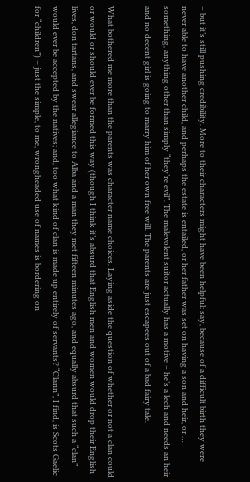– but it’s still pushing credibility. More to their characters might have been helpful: say, because of a difficult birth they were never able to have another child, and perhaps the estate is entailed, or her father was set on having a son and heir, or … something, anything other than simply “they’re evil”. The malevolent suitor actually has a motive – he’s a lech and needs an heir and no decent girl is going to marry him of her own free will. The parents are just escapees out of a bad fairy tale.

What bothered me more than the parents was character name choices. Laying aside the question of whether or not a clan could or would or should ever be formed this way (though I think it’s absurd that English men and women would drop their English lives, don tartans, and swear allegiance to Alba and a man they met fifteen minutes ago, and equally absurd that such a “clan” would ever be accepted by the natives; and, too what kind of clan is made up entirely of servants? “Clann”, I find, is Scots Gaelic for “children”) – just the simple, to me, wrongheaded use of names is bordering on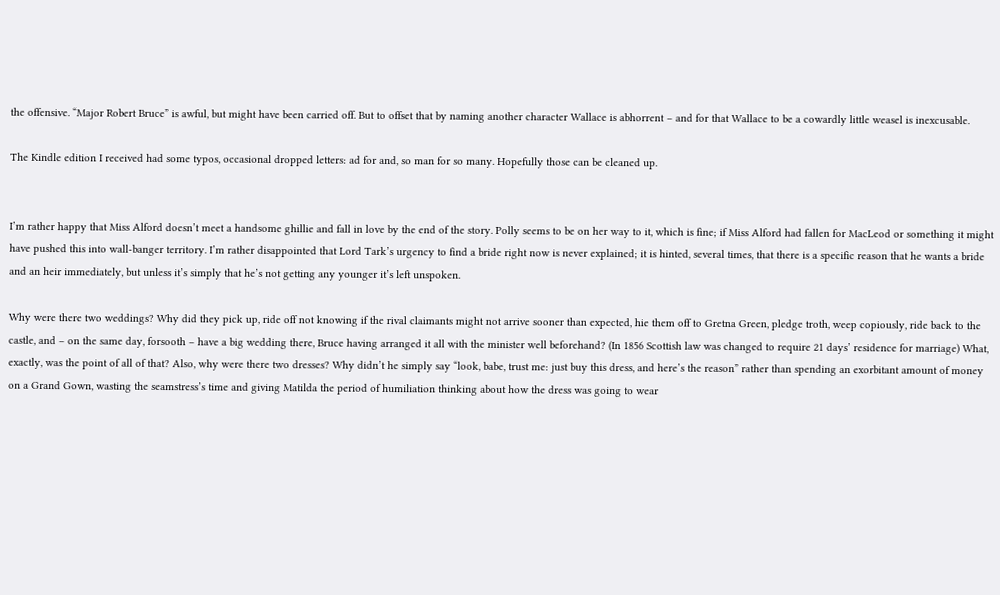the offensive. “Major Robert Bruce” is awful, but might have been carried off. But to offset that by naming another character Wallace is abhorrent – and for that Wallace to be a cowardly little weasel is inexcusable.

The Kindle edition I received had some typos, occasional dropped letters: ad for and, so man for so many. Hopefully those can be cleaned up.


I’m rather happy that Miss Alford doesn’t meet a handsome ghillie and fall in love by the end of the story. Polly seems to be on her way to it, which is fine; if Miss Alford had fallen for MacLeod or something it might have pushed this into wall-banger territory. I’m rather disappointed that Lord Tark’s urgency to find a bride right now is never explained; it is hinted, several times, that there is a specific reason that he wants a bride and an heir immediately, but unless it’s simply that he’s not getting any younger it’s left unspoken.

Why were there two weddings? Why did they pick up, ride off not knowing if the rival claimants might not arrive sooner than expected, hie them off to Gretna Green, pledge troth, weep copiously, ride back to the castle, and – on the same day, forsooth – have a big wedding there, Bruce having arranged it all with the minister well beforehand? (In 1856 Scottish law was changed to require 21 days’ residence for marriage) What, exactly, was the point of all of that? Also, why were there two dresses? Why didn’t he simply say “look, babe, trust me: just buy this dress, and here’s the reason” rather than spending an exorbitant amount of money on a Grand Gown, wasting the seamstress’s time and giving Matilda the period of humiliation thinking about how the dress was going to wear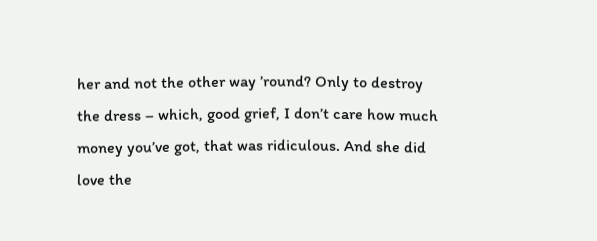her and not the other way ’round? Only to destroy the dress – which, good grief, I don’t care how much money you’ve got, that was ridiculous. And she did love the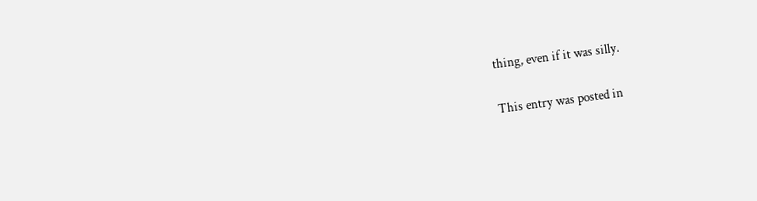thing, even if it was silly.

This entry was posted in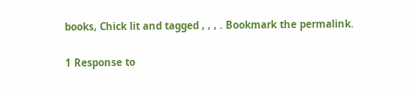books, Chick lit and tagged , , , . Bookmark the permalink.

1 Response to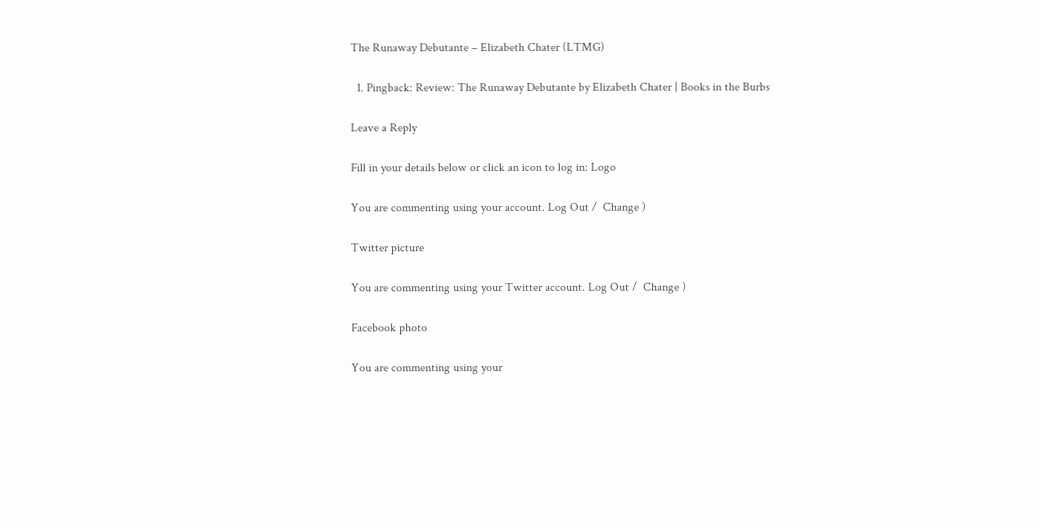The Runaway Debutante – Elizabeth Chater (LTMG)

  1. Pingback: Review: The Runaway Debutante by Elizabeth Chater | Books in the Burbs

Leave a Reply

Fill in your details below or click an icon to log in: Logo

You are commenting using your account. Log Out /  Change )

Twitter picture

You are commenting using your Twitter account. Log Out /  Change )

Facebook photo

You are commenting using your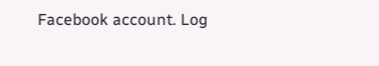Facebook account. Log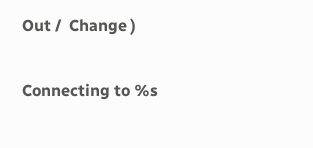Out /  Change )

Connecting to %s